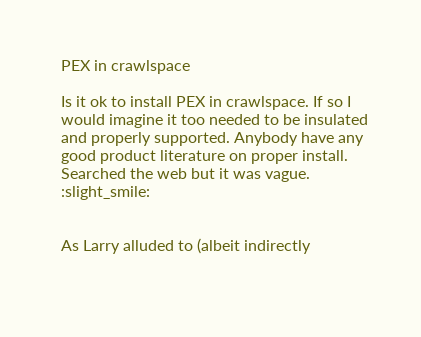PEX in crawlspace

Is it ok to install PEX in crawlspace. If so I would imagine it too needed to be insulated and properly supported. Anybody have any good product literature on proper install. Searched the web but it was vague. :slight_smile:


As Larry alluded to (albeit indirectly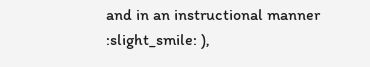and in an instructional manner :slight_smile: ),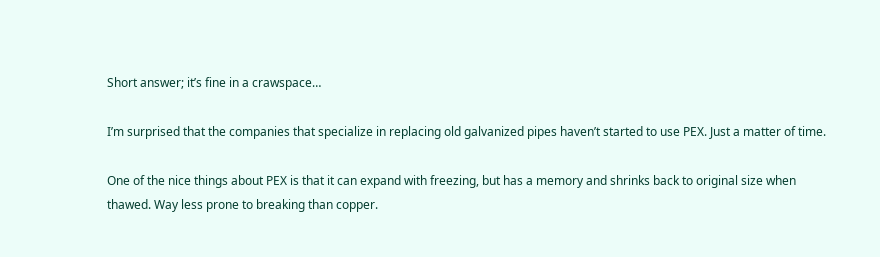Short answer; it’s fine in a crawspace…

I’m surprised that the companies that specialize in replacing old galvanized pipes haven’t started to use PEX. Just a matter of time.

One of the nice things about PEX is that it can expand with freezing, but has a memory and shrinks back to original size when thawed. Way less prone to breaking than copper.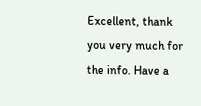Excellent, thank you very much for the info. Have a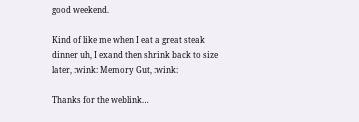good weekend.

Kind of like me when I eat a great steak dinner uh, I exand then shrink back to size later, :wink: Memory Gut, :wink:

Thanks for the weblink…